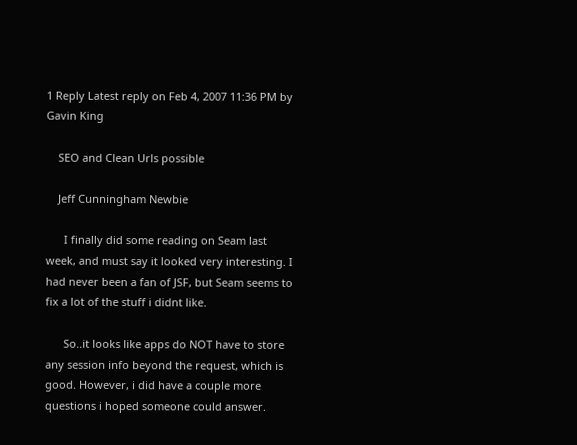1 Reply Latest reply on Feb 4, 2007 11:36 PM by Gavin King

    SEO and Clean Urls possible

    Jeff Cunningham Newbie

      I finally did some reading on Seam last week, and must say it looked very interesting. I had never been a fan of JSF, but Seam seems to fix a lot of the stuff i didnt like.

      So..it looks like apps do NOT have to store any session info beyond the request, which is good. However, i did have a couple more questions i hoped someone could answer.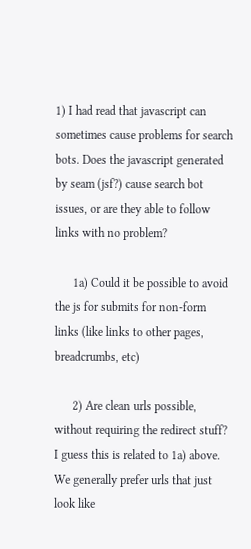1) I had read that javascript can sometimes cause problems for search bots. Does the javascript generated by seam (jsf?) cause search bot issues, or are they able to follow links with no problem?

      1a) Could it be possible to avoid the js for submits for non-form links (like links to other pages, breadcrumbs, etc)

      2) Are clean urls possible, without requiring the redirect stuff? I guess this is related to 1a) above. We generally prefer urls that just look like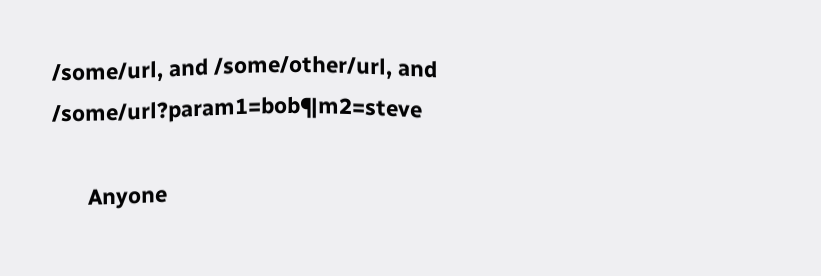/some/url, and /some/other/url, and /some/url?param1=bob¶m2=steve

      Anyone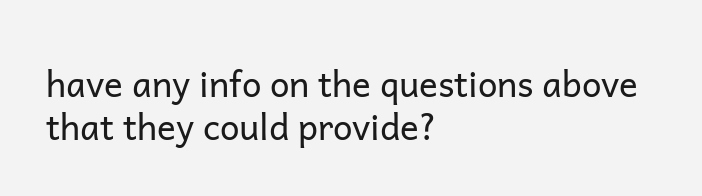have any info on the questions above that they could provide?